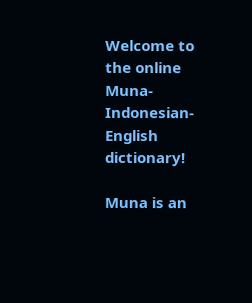Welcome to the online Muna-Indonesian-English dictionary!

Muna is an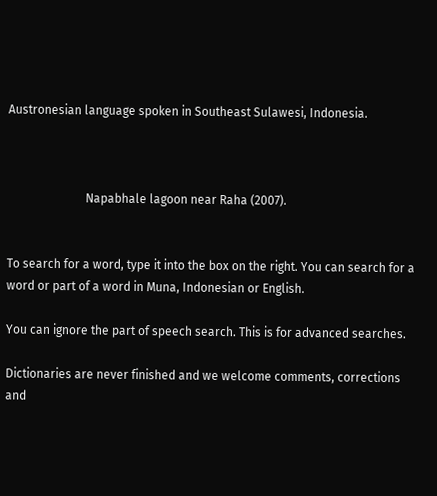Austronesian language spoken in Southeast Sulawesi, Indonesia.



                          Napabhale lagoon near Raha (2007).


To search for a word, type it into the box on the right. You can search for a word or part of a word in Muna, Indonesian or English.

You can ignore the part of speech search. This is for advanced searches.

Dictionaries are never finished and we welcome comments, corrections and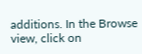additions. In the Browse view, click on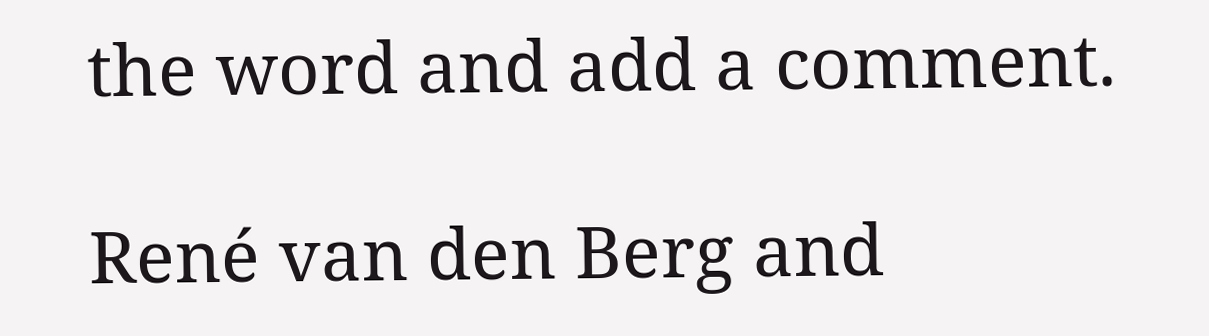the word and add a comment.

René van den Berg and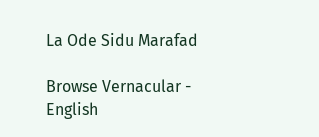La Ode Sidu Marafad

Browse Vernacular - English